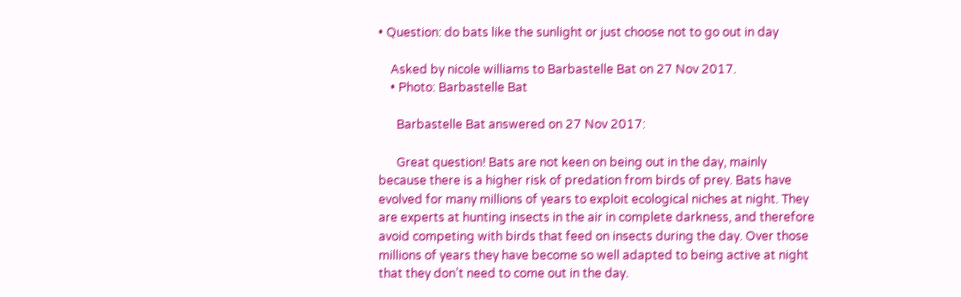• Question: do bats like the sunlight or just choose not to go out in day

    Asked by nicole williams to Barbastelle Bat on 27 Nov 2017.
    • Photo: Barbastelle Bat

      Barbastelle Bat answered on 27 Nov 2017:

      Great question! Bats are not keen on being out in the day, mainly because there is a higher risk of predation from birds of prey. Bats have evolved for many millions of years to exploit ecological niches at night. They are experts at hunting insects in the air in complete darkness, and therefore avoid competing with birds that feed on insects during the day. Over those millions of years they have become so well adapted to being active at night that they don’t need to come out in the day.